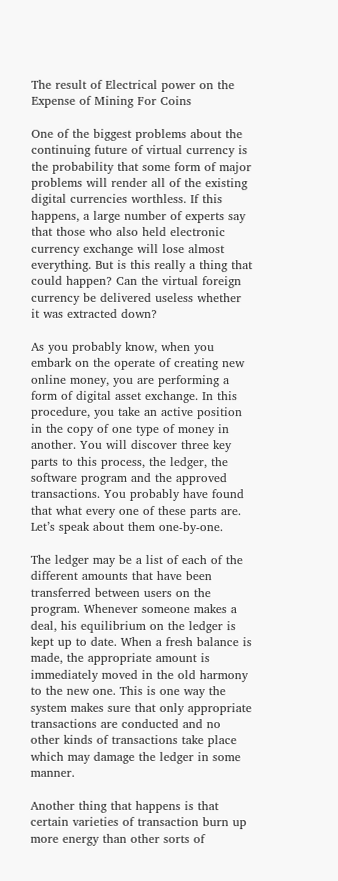The result of Electrical power on the Expense of Mining For Coins

One of the biggest problems about the continuing future of virtual currency is the probability that some form of major problems will render all of the existing digital currencies worthless. If this happens, a large number of experts say that those who also held electronic currency exchange will lose almost everything. But is this really a thing that could happen? Can the virtual foreign currency be delivered useless whether it was extracted down?

As you probably know, when you embark on the operate of creating new online money, you are performing a form of digital asset exchange. In this procedure, you take an active position in the copy of one type of money in another. You will discover three key parts to this process, the ledger, the software program and the approved transactions. You probably have found that what every one of these parts are. Let’s speak about them one-by-one.

The ledger may be a list of each of the different amounts that have been transferred between users on the program. Whenever someone makes a deal, his equilibrium on the ledger is kept up to date. When a fresh balance is made, the appropriate amount is immediately moved in the old harmony to the new one. This is one way the system makes sure that only appropriate transactions are conducted and no other kinds of transactions take place which may damage the ledger in some manner.

Another thing that happens is that certain varieties of transaction burn up more energy than other sorts of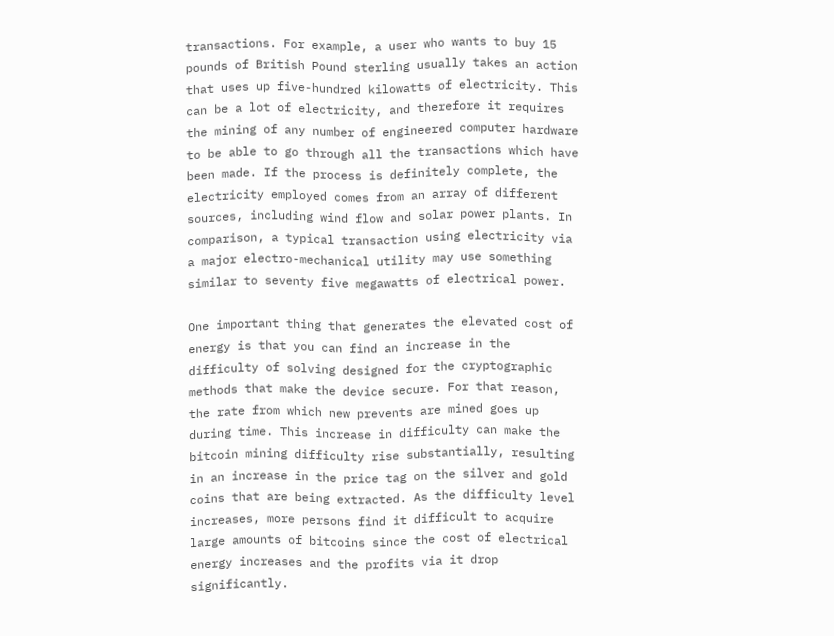transactions. For example, a user who wants to buy 15 pounds of British Pound sterling usually takes an action that uses up five-hundred kilowatts of electricity. This can be a lot of electricity, and therefore it requires the mining of any number of engineered computer hardware to be able to go through all the transactions which have been made. If the process is definitely complete, the electricity employed comes from an array of different sources, including wind flow and solar power plants. In comparison, a typical transaction using electricity via a major electro-mechanical utility may use something similar to seventy five megawatts of electrical power.

One important thing that generates the elevated cost of energy is that you can find an increase in the difficulty of solving designed for the cryptographic methods that make the device secure. For that reason, the rate from which new prevents are mined goes up during time. This increase in difficulty can make the bitcoin mining difficulty rise substantially, resulting in an increase in the price tag on the silver and gold coins that are being extracted. As the difficulty level increases, more persons find it difficult to acquire large amounts of bitcoins since the cost of electrical energy increases and the profits via it drop significantly.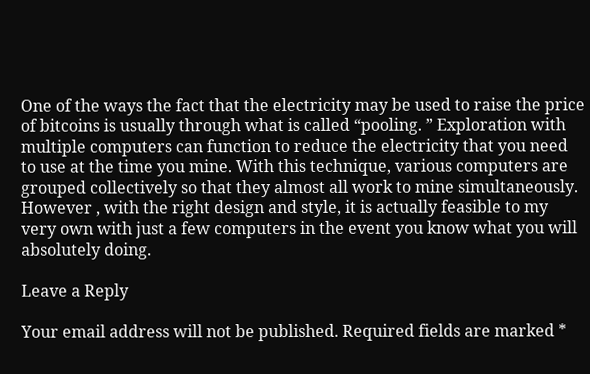One of the ways the fact that the electricity may be used to raise the price of bitcoins is usually through what is called “pooling. ” Exploration with multiple computers can function to reduce the electricity that you need to use at the time you mine. With this technique, various computers are grouped collectively so that they almost all work to mine simultaneously. However , with the right design and style, it is actually feasible to my very own with just a few computers in the event you know what you will absolutely doing.

Leave a Reply

Your email address will not be published. Required fields are marked *